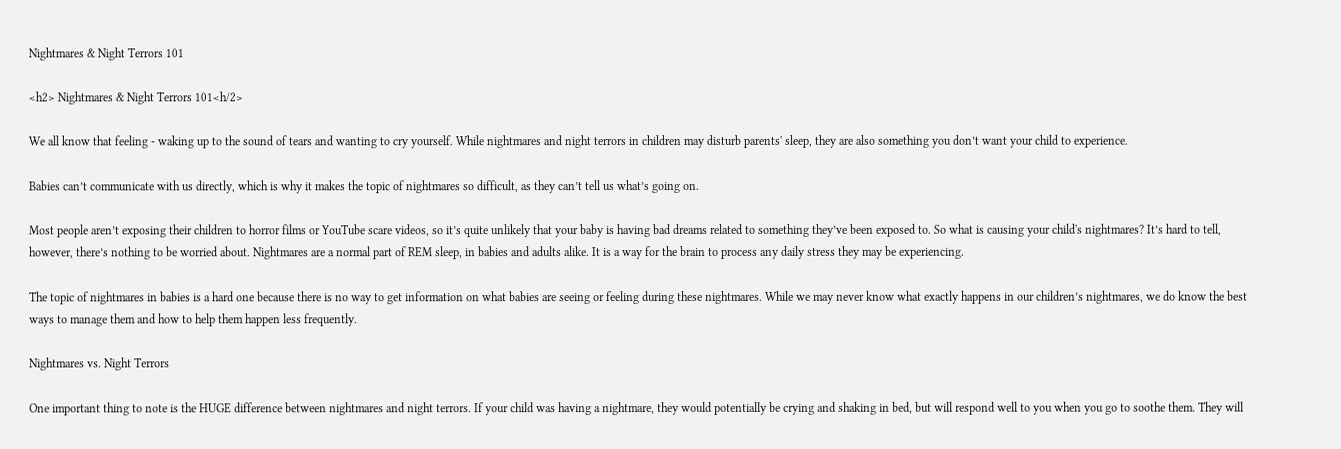Nightmares & Night Terrors 101

<h2> Nightmares & Night Terrors 101<h/2>

We all know that feeling - waking up to the sound of tears and wanting to cry yourself. While nightmares and night terrors in children may disturb parents' sleep, they are also something you don’t want your child to experience.

Babies can’t communicate with us directly, which is why it makes the topic of nightmares so difficult, as they can’t tell us what’s going on.

Most people aren’t exposing their children to horror films or YouTube scare videos, so it’s quite unlikely that your baby is having bad dreams related to something they’ve been exposed to. So what is causing your child's nightmares? It’s hard to tell, however, there’s nothing to be worried about. Nightmares are a normal part of REM sleep, in babies and adults alike. It is a way for the brain to process any daily stress they may be experiencing.

The topic of nightmares in babies is a hard one because there is no way to get information on what babies are seeing or feeling during these nightmares. While we may never know what exactly happens in our children’s nightmares, we do know the best ways to manage them and how to help them happen less frequently.

Nightmares vs. Night Terrors

One important thing to note is the HUGE difference between nightmares and night terrors. If your child was having a nightmare, they would potentially be crying and shaking in bed, but will respond well to you when you go to soothe them. They will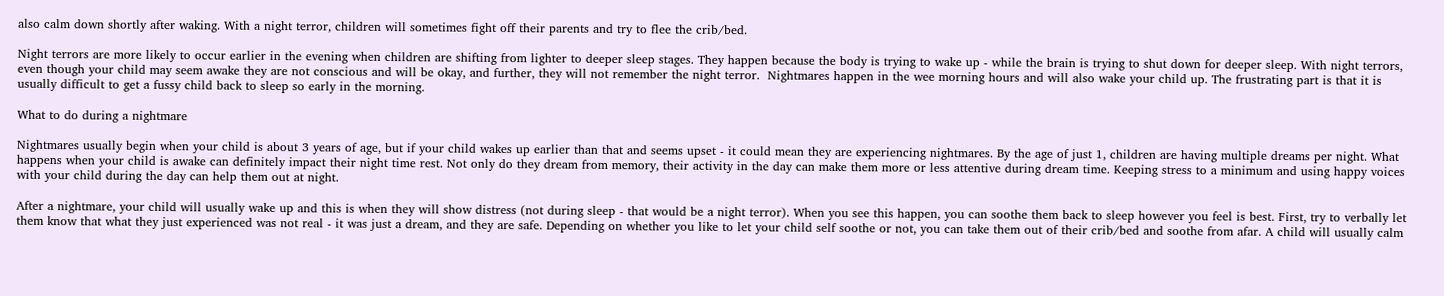also calm down shortly after waking. With a night terror, children will sometimes fight off their parents and try to flee the crib/bed.

Night terrors are more likely to occur earlier in the evening when children are shifting from lighter to deeper sleep stages. They happen because the body is trying to wake up - while the brain is trying to shut down for deeper sleep. With night terrors, even though your child may seem awake they are not conscious and will be okay, and further, they will not remember the night terror.  Nightmares happen in the wee morning hours and will also wake your child up. The frustrating part is that it is usually difficult to get a fussy child back to sleep so early in the morning.

What to do during a nightmare

Nightmares usually begin when your child is about 3 years of age, but if your child wakes up earlier than that and seems upset - it could mean they are experiencing nightmares. By the age of just 1, children are having multiple dreams per night. What happens when your child is awake can definitely impact their night time rest. Not only do they dream from memory, their activity in the day can make them more or less attentive during dream time. Keeping stress to a minimum and using happy voices with your child during the day can help them out at night.

After a nightmare, your child will usually wake up and this is when they will show distress (not during sleep - that would be a night terror). When you see this happen, you can soothe them back to sleep however you feel is best. First, try to verbally let them know that what they just experienced was not real - it was just a dream, and they are safe. Depending on whether you like to let your child self soothe or not, you can take them out of their crib/bed and soothe from afar. A child will usually calm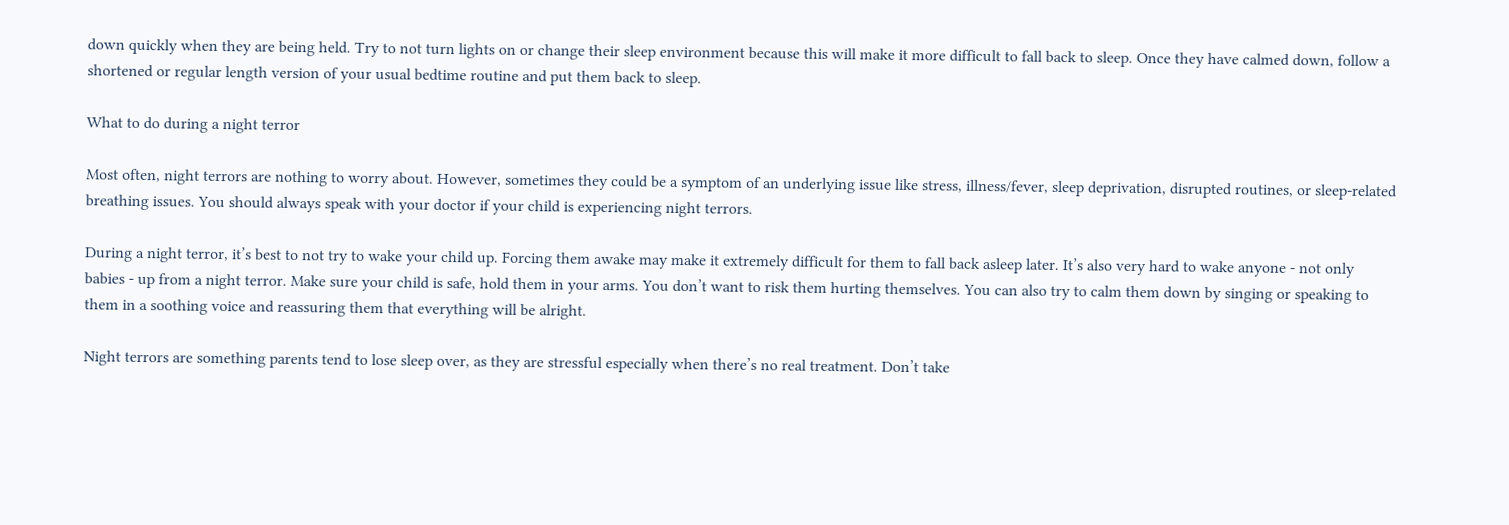down quickly when they are being held. Try to not turn lights on or change their sleep environment because this will make it more difficult to fall back to sleep. Once they have calmed down, follow a shortened or regular length version of your usual bedtime routine and put them back to sleep.

What to do during a night terror

Most often, night terrors are nothing to worry about. However, sometimes they could be a symptom of an underlying issue like stress, illness/fever, sleep deprivation, disrupted routines, or sleep-related breathing issues. You should always speak with your doctor if your child is experiencing night terrors.

During a night terror, it’s best to not try to wake your child up. Forcing them awake may make it extremely difficult for them to fall back asleep later. It’s also very hard to wake anyone - not only babies - up from a night terror. Make sure your child is safe, hold them in your arms. You don’t want to risk them hurting themselves. You can also try to calm them down by singing or speaking to them in a soothing voice and reassuring them that everything will be alright.

Night terrors are something parents tend to lose sleep over, as they are stressful especially when there’s no real treatment. Don’t take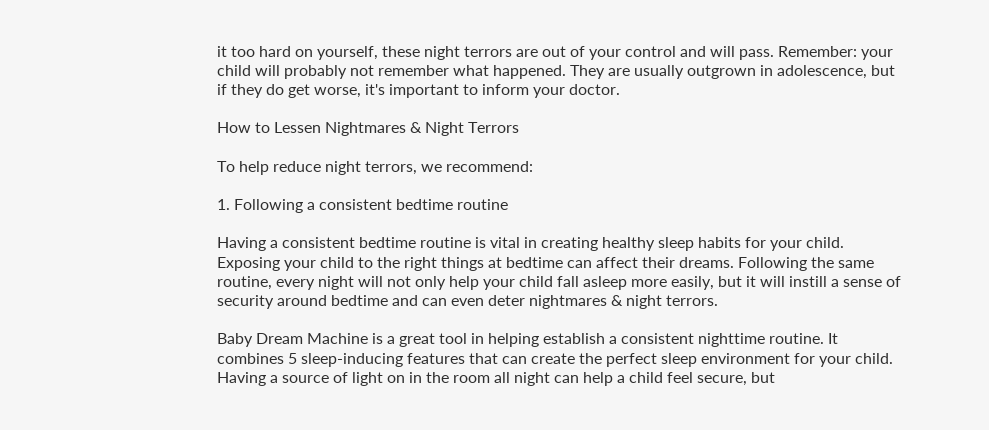it too hard on yourself, these night terrors are out of your control and will pass. Remember: your child will probably not remember what happened. They are usually outgrown in adolescence, but if they do get worse, it's important to inform your doctor.

How to Lessen Nightmares & Night Terrors

To help reduce night terrors, we recommend:

1. Following a consistent bedtime routine

Having a consistent bedtime routine is vital in creating healthy sleep habits for your child. Exposing your child to the right things at bedtime can affect their dreams. Following the same routine, every night will not only help your child fall asleep more easily, but it will instill a sense of security around bedtime and can even deter nightmares & night terrors.

Baby Dream Machine is a great tool in helping establish a consistent nighttime routine. It combines 5 sleep-inducing features that can create the perfect sleep environment for your child. Having a source of light on in the room all night can help a child feel secure, but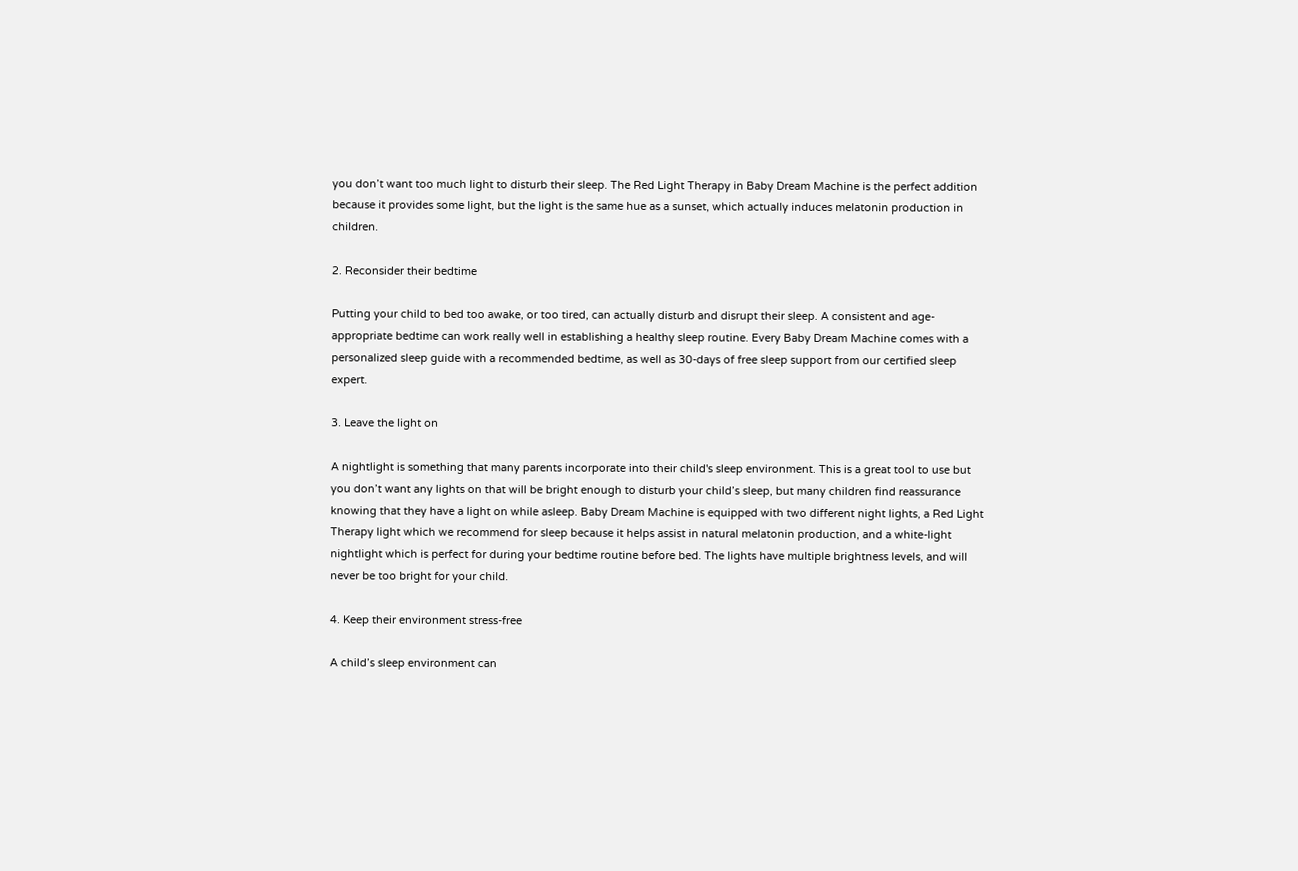you don’t want too much light to disturb their sleep. The Red Light Therapy in Baby Dream Machine is the perfect addition because it provides some light, but the light is the same hue as a sunset, which actually induces melatonin production in children.

2. Reconsider their bedtime

Putting your child to bed too awake, or too tired, can actually disturb and disrupt their sleep. A consistent and age-appropriate bedtime can work really well in establishing a healthy sleep routine. Every Baby Dream Machine comes with a personalized sleep guide with a recommended bedtime, as well as 30-days of free sleep support from our certified sleep expert.

3. Leave the light on

A nightlight is something that many parents incorporate into their child's sleep environment. This is a great tool to use but you don’t want any lights on that will be bright enough to disturb your child’s sleep, but many children find reassurance knowing that they have a light on while asleep. Baby Dream Machine is equipped with two different night lights, a Red Light Therapy light which we recommend for sleep because it helps assist in natural melatonin production, and a white-light nightlight which is perfect for during your bedtime routine before bed. The lights have multiple brightness levels, and will never be too bright for your child.

4. Keep their environment stress-free

A child’s sleep environment can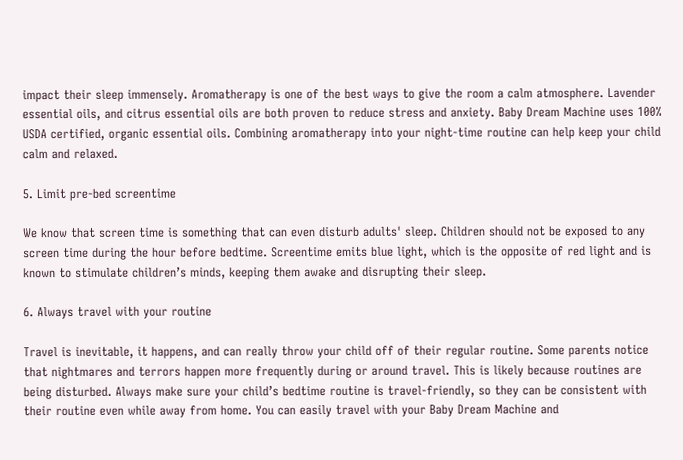impact their sleep immensely. Aromatherapy is one of the best ways to give the room a calm atmosphere. Lavender essential oils, and citrus essential oils are both proven to reduce stress and anxiety. Baby Dream Machine uses 100% USDA certified, organic essential oils. Combining aromatherapy into your night-time routine can help keep your child calm and relaxed.

5. Limit pre-bed screentime

We know that screen time is something that can even disturb adults' sleep. Children should not be exposed to any screen time during the hour before bedtime. Screentime emits blue light, which is the opposite of red light and is known to stimulate children’s minds, keeping them awake and disrupting their sleep.

6. Always travel with your routine

Travel is inevitable, it happens, and can really throw your child off of their regular routine. Some parents notice that nightmares and terrors happen more frequently during or around travel. This is likely because routines are being disturbed. Always make sure your child’s bedtime routine is travel-friendly, so they can be consistent with their routine even while away from home. You can easily travel with your Baby Dream Machine and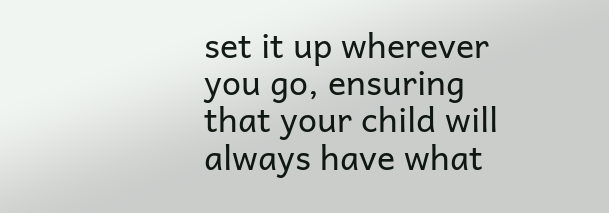set it up wherever you go, ensuring that your child will always have what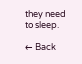they need to sleep.

← Back